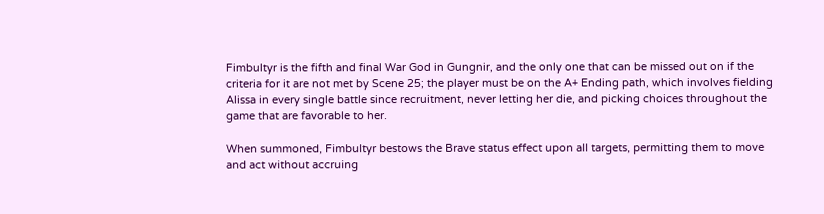Fimbultyr is the fifth and final War God in Gungnir, and the only one that can be missed out on if the criteria for it are not met by Scene 25; the player must be on the A+ Ending path, which involves fielding Alissa in every single battle since recruitment, never letting her die, and picking choices throughout the game that are favorable to her.

When summoned, Fimbultyr bestows the Brave status effect upon all targets, permitting them to move and act without accruing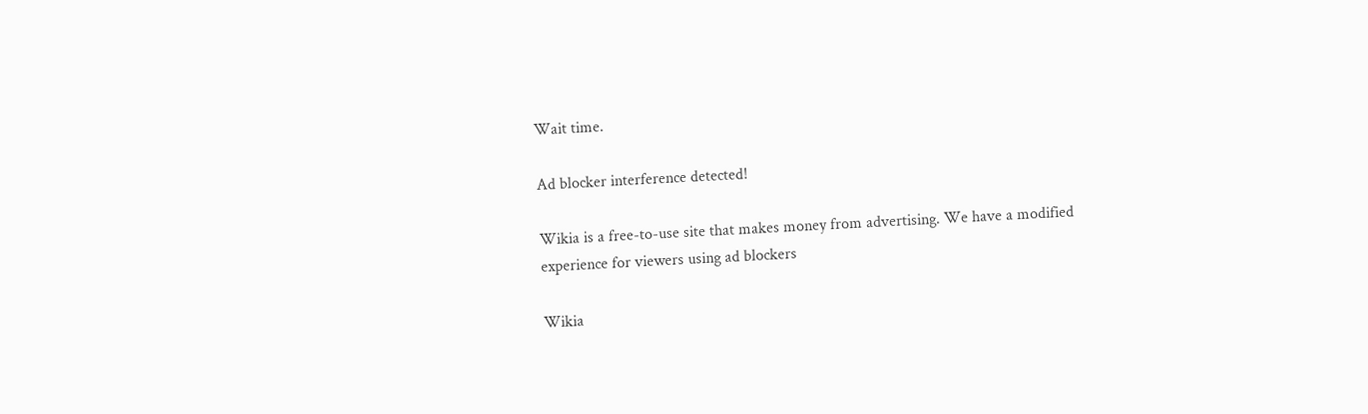Wait time.

Ad blocker interference detected!

Wikia is a free-to-use site that makes money from advertising. We have a modified experience for viewers using ad blockers

Wikia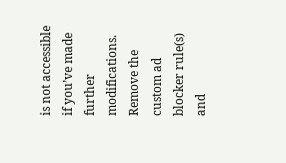is not accessible if you’ve made further modifications. Remove the custom ad blocker rule(s) and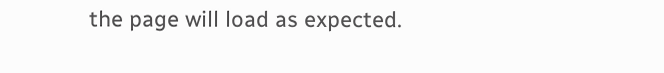the page will load as expected.